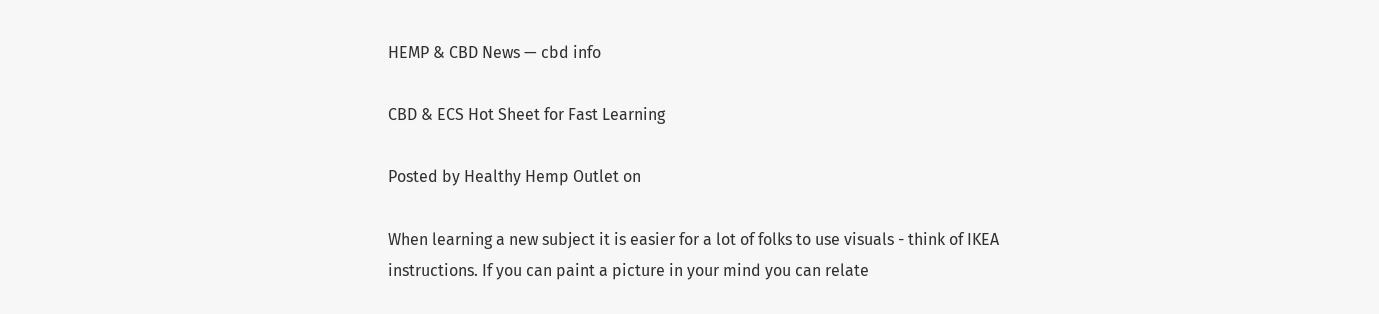HEMP & CBD News — cbd info

CBD & ECS Hot Sheet for Fast Learning

Posted by Healthy Hemp Outlet on

When learning a new subject it is easier for a lot of folks to use visuals - think of IKEA instructions. If you can paint a picture in your mind you can relate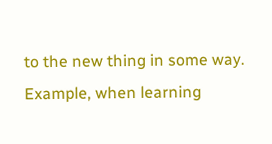to the new thing in some way. Example, when learning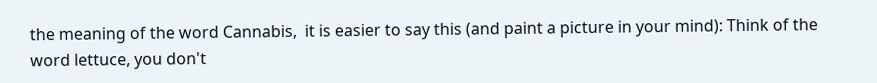the meaning of the word Cannabis,  it is easier to say this (and paint a picture in your mind): Think of the word lettuce, you don't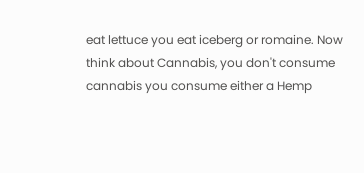eat lettuce you eat iceberg or romaine. Now think about Cannabis, you don't consume cannabis you consume either a Hemp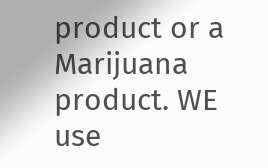product or a Marijuana product. WE use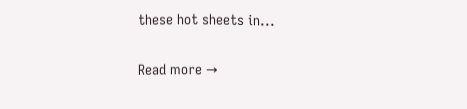these hot sheets in...

Read more →